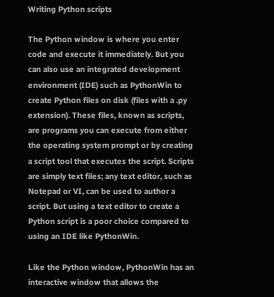Writing Python scripts

The Python window is where you enter code and execute it immediately. But you can also use an integrated development environment (IDE) such as PythonWin to create Python files on disk (files with a .py extension). These files, known as scripts, are programs you can execute from either the operating system prompt or by creating a script tool that executes the script. Scripts are simply text files; any text editor, such as Notepad or VI, can be used to author a script. But using a text editor to create a Python script is a poor choice compared to using an IDE like PythonWin.

Like the Python window, PythonWin has an interactive window that allows the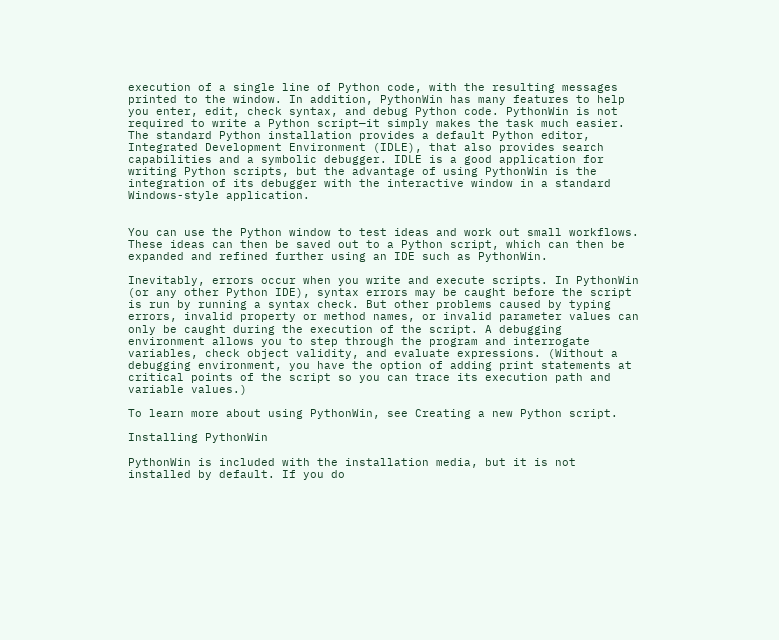execution of a single line of Python code, with the resulting messages printed to the window. In addition, PythonWin has many features to help you enter, edit, check syntax, and debug Python code. PythonWin is not required to write a Python script—it simply makes the task much easier. The standard Python installation provides a default Python editor, Integrated Development Environment (IDLE), that also provides search capabilities and a symbolic debugger. IDLE is a good application for writing Python scripts, but the advantage of using PythonWin is the integration of its debugger with the interactive window in a standard Windows-style application.


You can use the Python window to test ideas and work out small workflows. These ideas can then be saved out to a Python script, which can then be expanded and refined further using an IDE such as PythonWin.

Inevitably, errors occur when you write and execute scripts. In PythonWin (or any other Python IDE), syntax errors may be caught before the script is run by running a syntax check. But other problems caused by typing errors, invalid property or method names, or invalid parameter values can only be caught during the execution of the script. A debugging environment allows you to step through the program and interrogate variables, check object validity, and evaluate expressions. (Without a debugging environment, you have the option of adding print statements at critical points of the script so you can trace its execution path and variable values.)

To learn more about using PythonWin, see Creating a new Python script.

Installing PythonWin

PythonWin is included with the installation media, but it is not installed by default. If you do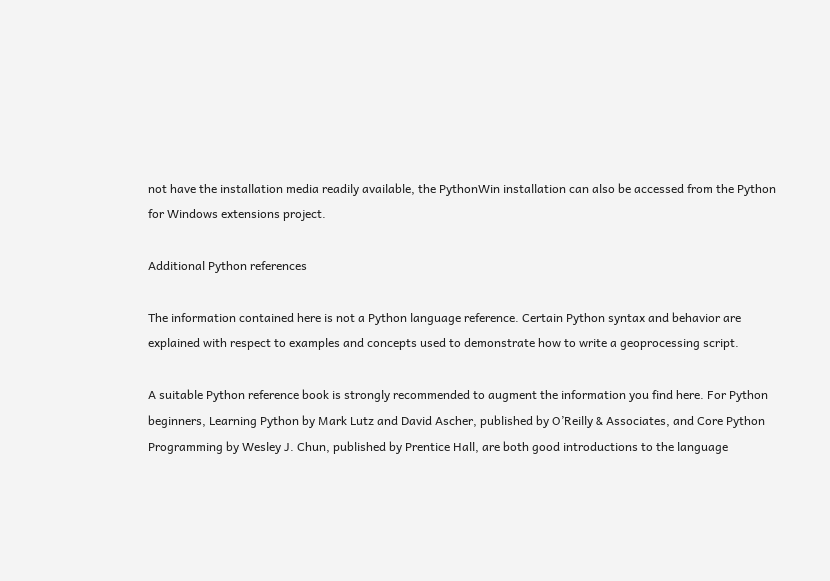not have the installation media readily available, the PythonWin installation can also be accessed from the Python for Windows extensions project.

Additional Python references

The information contained here is not a Python language reference. Certain Python syntax and behavior are explained with respect to examples and concepts used to demonstrate how to write a geoprocessing script.

A suitable Python reference book is strongly recommended to augment the information you find here. For Python beginners, Learning Python by Mark Lutz and David Ascher, published by O’Reilly & Associates, and Core Python Programming by Wesley J. Chun, published by Prentice Hall, are both good introductions to the language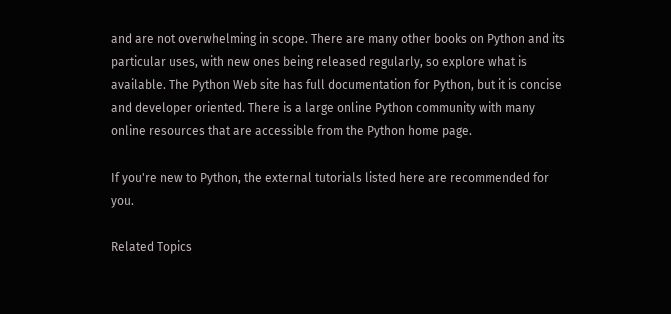and are not overwhelming in scope. There are many other books on Python and its particular uses, with new ones being released regularly, so explore what is available. The Python Web site has full documentation for Python, but it is concise and developer oriented. There is a large online Python community with many online resources that are accessible from the Python home page.

If you're new to Python, the external tutorials listed here are recommended for you.

Related Topics